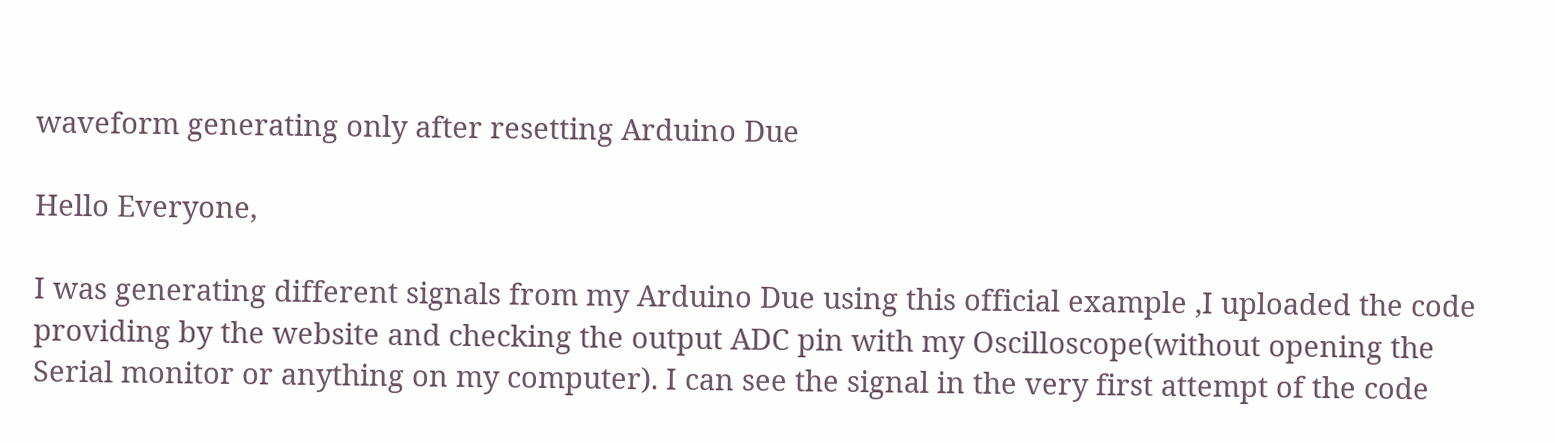waveform generating only after resetting Arduino Due

Hello Everyone,

I was generating different signals from my Arduino Due using this official example ,I uploaded the code providing by the website and checking the output ADC pin with my Oscilloscope(without opening the Serial monitor or anything on my computer). I can see the signal in the very first attempt of the code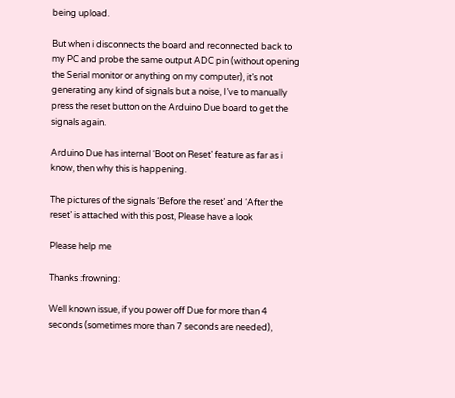being upload.

But when i disconnects the board and reconnected back to my PC and probe the same output ADC pin (without opening the Serial monitor or anything on my computer), it’s not generating any kind of signals but a noise, I’ve to manually press the reset button on the Arduino Due board to get the signals again.

Arduino Due has internal ‘Boot on Reset’ feature as far as i know, then why this is happening.

The pictures of the signals ‘Before the reset’ and ‘After the reset’ is attached with this post, Please have a look

Please help me

Thanks :frowning:

Well known issue, if you power off Due for more than 4 seconds (sometimes more than 7 seconds are needed),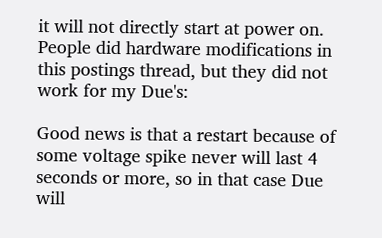it will not directly start at power on. People did hardware modifications in this postings thread, but they did not work for my Due's:

Good news is that a restart because of some voltage spike never will last 4 seconds or more, so in that case Due will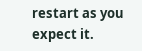restart as you expect it.